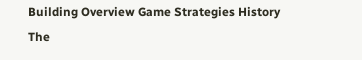Building Overview Game Strategies History
The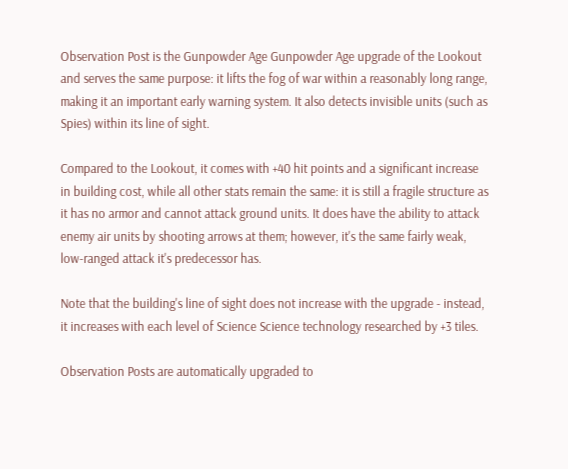Observation Post is the Gunpowder Age Gunpowder Age upgrade of the Lookout and serves the same purpose: it lifts the fog of war within a reasonably long range, making it an important early warning system. It also detects invisible units (such as Spies) within its line of sight.

Compared to the Lookout, it comes with +40 hit points and a significant increase in building cost, while all other stats remain the same: it is still a fragile structure as it has no armor and cannot attack ground units. It does have the ability to attack enemy air units by shooting arrows at them; however, it's the same fairly weak, low-ranged attack it's predecessor has.

Note that the building's line of sight does not increase with the upgrade - instead, it increases with each level of Science Science technology researched by +3 tiles.

Observation Posts are automatically upgraded to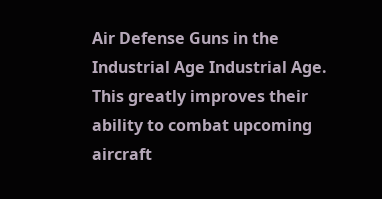Air Defense Guns in the Industrial Age Industrial Age. This greatly improves their ability to combat upcoming aircraft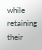while retaining their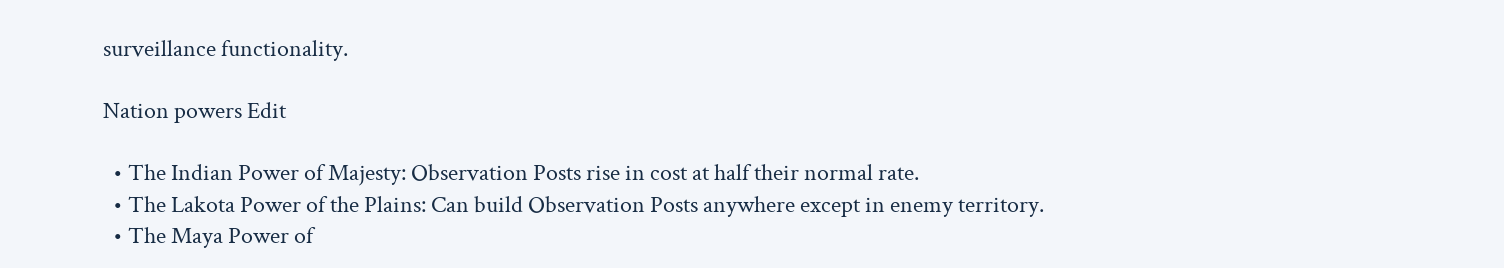surveillance functionality.

Nation powers Edit

  • The Indian Power of Majesty: Observation Posts rise in cost at half their normal rate.
  • The Lakota Power of the Plains: Can build Observation Posts anywhere except in enemy territory.
  • The Maya Power of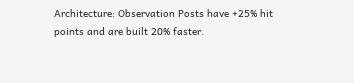Architecture: Observation Posts have +25% hit points and are built 20% faster.